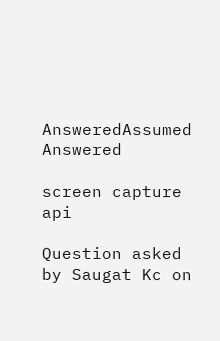AnsweredAssumed Answered

screen capture api

Question asked by Saugat Kc on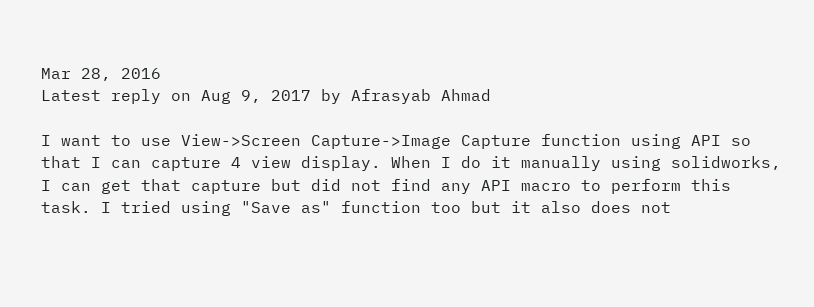Mar 28, 2016
Latest reply on Aug 9, 2017 by Afrasyab Ahmad

I want to use View->Screen Capture->Image Capture function using API so that I can capture 4 view display. When I do it manually using solidworks, I can get that capture but did not find any API macro to perform this task. I tried using "Save as" function too but it also does not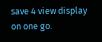save 4 view display on one go.